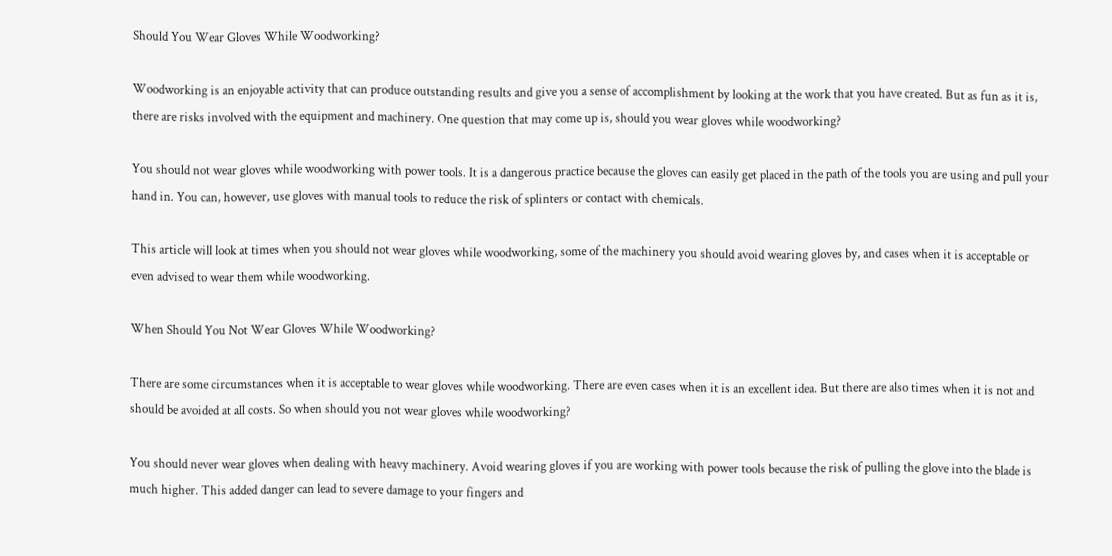Should You Wear Gloves While Woodworking?

Woodworking is an enjoyable activity that can produce outstanding results and give you a sense of accomplishment by looking at the work that you have created. But as fun as it is, there are risks involved with the equipment and machinery. One question that may come up is, should you wear gloves while woodworking?

You should not wear gloves while woodworking with power tools. It is a dangerous practice because the gloves can easily get placed in the path of the tools you are using and pull your hand in. You can, however, use gloves with manual tools to reduce the risk of splinters or contact with chemicals.

This article will look at times when you should not wear gloves while woodworking, some of the machinery you should avoid wearing gloves by, and cases when it is acceptable or even advised to wear them while woodworking.

When Should You Not Wear Gloves While Woodworking?

There are some circumstances when it is acceptable to wear gloves while woodworking. There are even cases when it is an excellent idea. But there are also times when it is not and should be avoided at all costs. So when should you not wear gloves while woodworking?

You should never wear gloves when dealing with heavy machinery. Avoid wearing gloves if you are working with power tools because the risk of pulling the glove into the blade is much higher. This added danger can lead to severe damage to your fingers and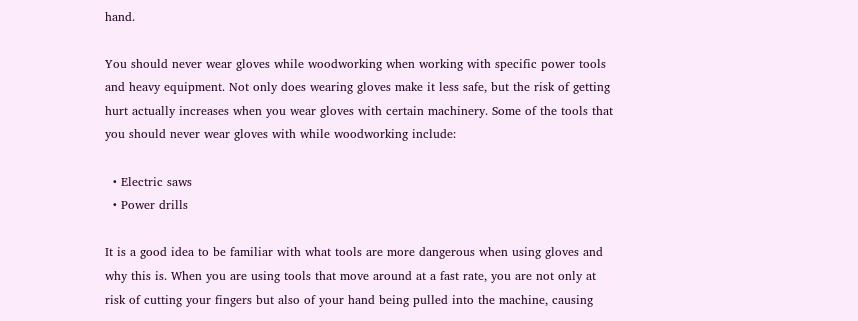hand.

You should never wear gloves while woodworking when working with specific power tools and heavy equipment. Not only does wearing gloves make it less safe, but the risk of getting hurt actually increases when you wear gloves with certain machinery. Some of the tools that you should never wear gloves with while woodworking include:

  • Electric saws
  • Power drills

It is a good idea to be familiar with what tools are more dangerous when using gloves and why this is. When you are using tools that move around at a fast rate, you are not only at risk of cutting your fingers but also of your hand being pulled into the machine, causing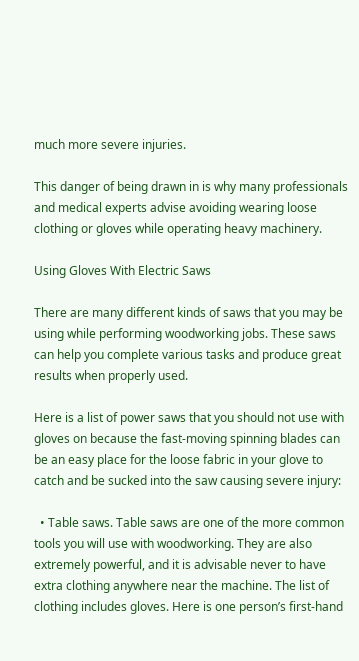much more severe injuries.

This danger of being drawn in is why many professionals and medical experts advise avoiding wearing loose clothing or gloves while operating heavy machinery.

Using Gloves With Electric Saws

There are many different kinds of saws that you may be using while performing woodworking jobs. These saws can help you complete various tasks and produce great results when properly used.

Here is a list of power saws that you should not use with gloves on because the fast-moving spinning blades can be an easy place for the loose fabric in your glove to catch and be sucked into the saw causing severe injury:

  • Table saws. Table saws are one of the more common tools you will use with woodworking. They are also extremely powerful, and it is advisable never to have extra clothing anywhere near the machine. The list of clothing includes gloves. Here is one person’s first-hand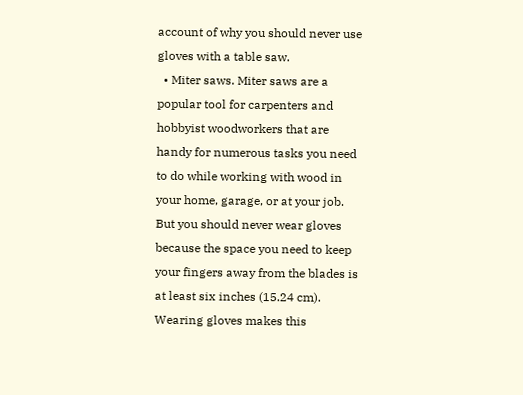account of why you should never use gloves with a table saw.
  • Miter saws. Miter saws are a popular tool for carpenters and hobbyist woodworkers that are handy for numerous tasks you need to do while working with wood in your home, garage, or at your job. But you should never wear gloves because the space you need to keep your fingers away from the blades is at least six inches (15.24 cm). Wearing gloves makes this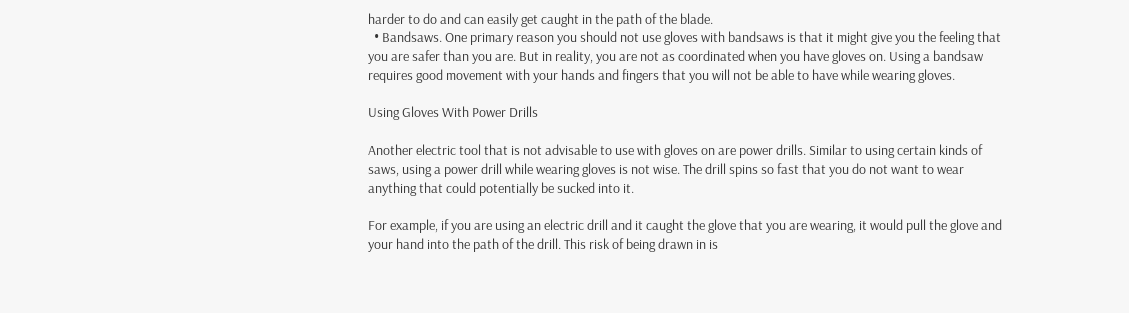harder to do and can easily get caught in the path of the blade.
  • Bandsaws. One primary reason you should not use gloves with bandsaws is that it might give you the feeling that you are safer than you are. But in reality, you are not as coordinated when you have gloves on. Using a bandsaw requires good movement with your hands and fingers that you will not be able to have while wearing gloves.

Using Gloves With Power Drills

Another electric tool that is not advisable to use with gloves on are power drills. Similar to using certain kinds of saws, using a power drill while wearing gloves is not wise. The drill spins so fast that you do not want to wear anything that could potentially be sucked into it.

For example, if you are using an electric drill and it caught the glove that you are wearing, it would pull the glove and your hand into the path of the drill. This risk of being drawn in is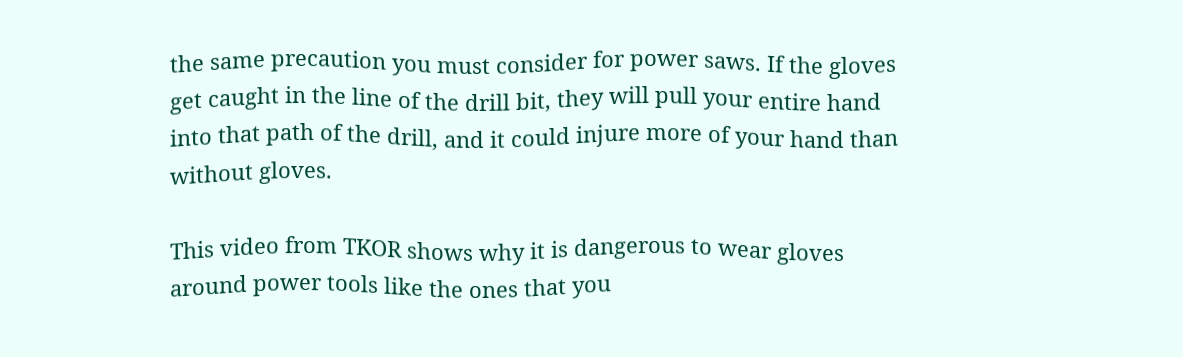the same precaution you must consider for power saws. If the gloves get caught in the line of the drill bit, they will pull your entire hand into that path of the drill, and it could injure more of your hand than without gloves.

This video from TKOR shows why it is dangerous to wear gloves around power tools like the ones that you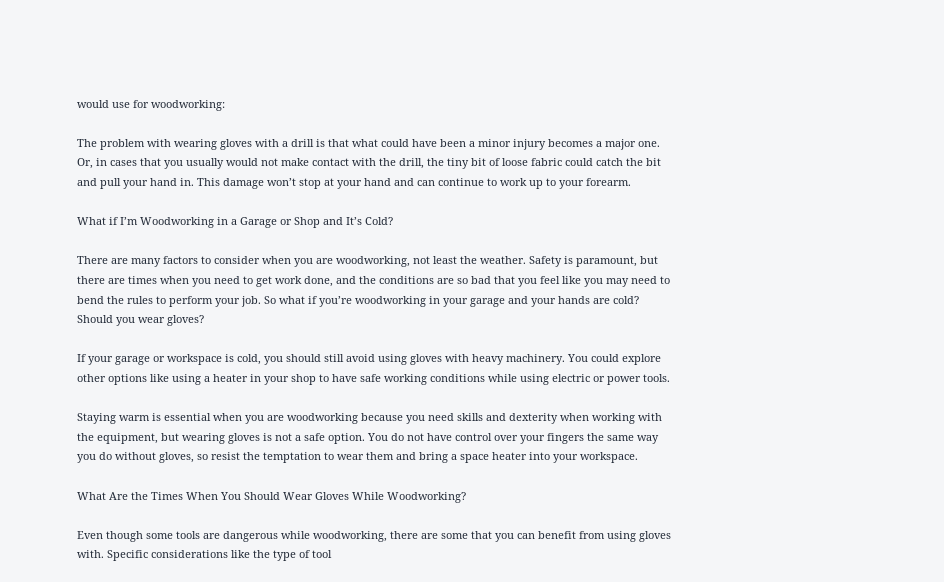would use for woodworking:

The problem with wearing gloves with a drill is that what could have been a minor injury becomes a major one. Or, in cases that you usually would not make contact with the drill, the tiny bit of loose fabric could catch the bit and pull your hand in. This damage won’t stop at your hand and can continue to work up to your forearm.

What if I’m Woodworking in a Garage or Shop and It’s Cold?

There are many factors to consider when you are woodworking, not least the weather. Safety is paramount, but there are times when you need to get work done, and the conditions are so bad that you feel like you may need to bend the rules to perform your job. So what if you’re woodworking in your garage and your hands are cold? Should you wear gloves?

If your garage or workspace is cold, you should still avoid using gloves with heavy machinery. You could explore other options like using a heater in your shop to have safe working conditions while using electric or power tools.

Staying warm is essential when you are woodworking because you need skills and dexterity when working with the equipment, but wearing gloves is not a safe option. You do not have control over your fingers the same way you do without gloves, so resist the temptation to wear them and bring a space heater into your workspace.

What Are the Times When You Should Wear Gloves While Woodworking?

Even though some tools are dangerous while woodworking, there are some that you can benefit from using gloves with. Specific considerations like the type of tool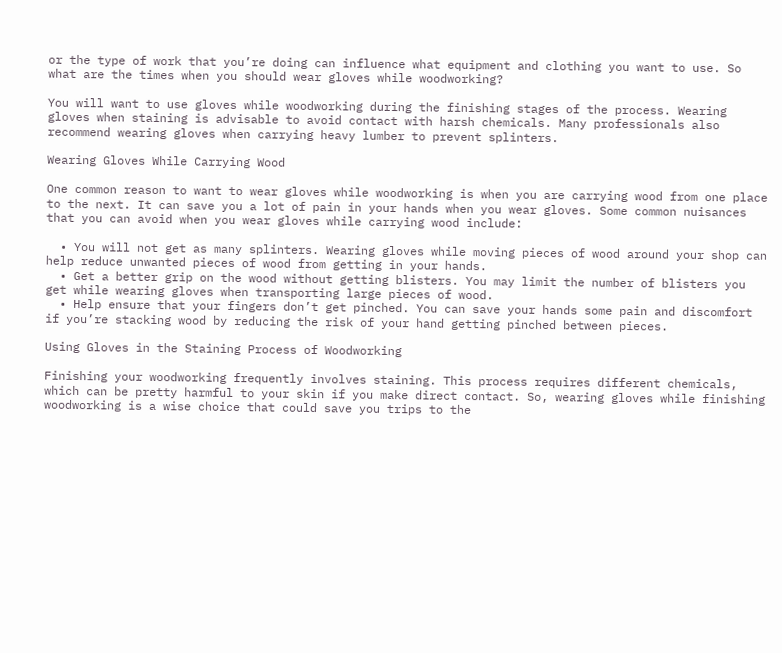or the type of work that you’re doing can influence what equipment and clothing you want to use. So what are the times when you should wear gloves while woodworking?

You will want to use gloves while woodworking during the finishing stages of the process. Wearing gloves when staining is advisable to avoid contact with harsh chemicals. Many professionals also recommend wearing gloves when carrying heavy lumber to prevent splinters.

Wearing Gloves While Carrying Wood

One common reason to want to wear gloves while woodworking is when you are carrying wood from one place to the next. It can save you a lot of pain in your hands when you wear gloves. Some common nuisances that you can avoid when you wear gloves while carrying wood include:

  • You will not get as many splinters. Wearing gloves while moving pieces of wood around your shop can help reduce unwanted pieces of wood from getting in your hands.
  • Get a better grip on the wood without getting blisters. You may limit the number of blisters you get while wearing gloves when transporting large pieces of wood.
  • Help ensure that your fingers don’t get pinched. You can save your hands some pain and discomfort if you’re stacking wood by reducing the risk of your hand getting pinched between pieces.

Using Gloves in the Staining Process of Woodworking

Finishing your woodworking frequently involves staining. This process requires different chemicals, which can be pretty harmful to your skin if you make direct contact. So, wearing gloves while finishing woodworking is a wise choice that could save you trips to the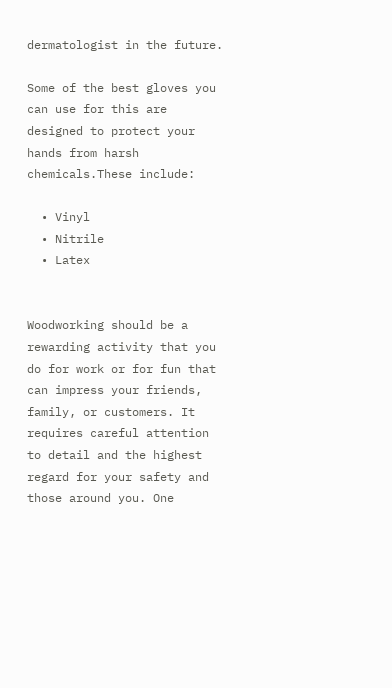dermatologist in the future.

Some of the best gloves you can use for this are designed to protect your hands from harsh chemicals.These include:

  • Vinyl
  • Nitrile
  • Latex


Woodworking should be a rewarding activity that you do for work or for fun that can impress your friends, family, or customers. It requires careful attention to detail and the highest regard for your safety and those around you. One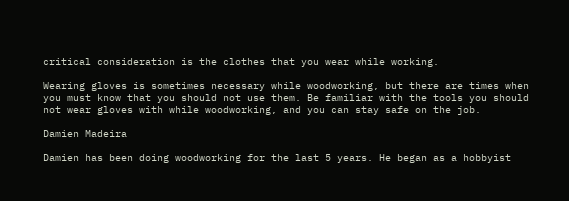critical consideration is the clothes that you wear while working.

Wearing gloves is sometimes necessary while woodworking, but there are times when you must know that you should not use them. Be familiar with the tools you should not wear gloves with while woodworking, and you can stay safe on the job.

Damien Madeira

Damien has been doing woodworking for the last 5 years. He began as a hobbyist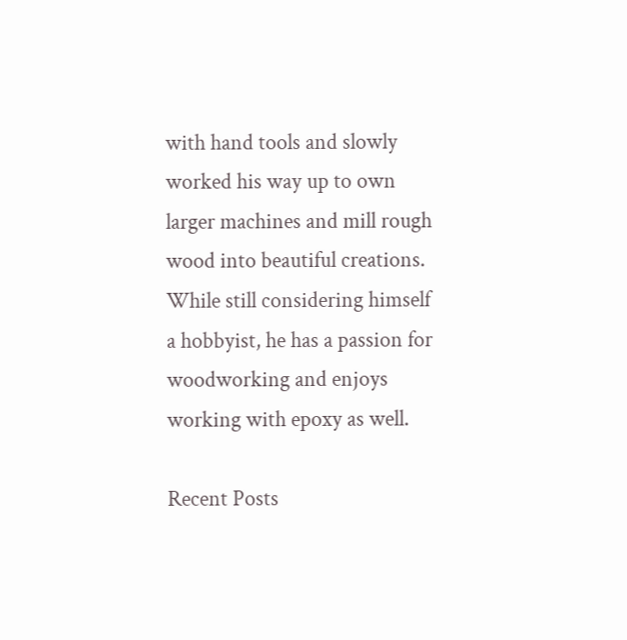with hand tools and slowly worked his way up to own larger machines and mill rough wood into beautiful creations. While still considering himself a hobbyist, he has a passion for woodworking and enjoys working with epoxy as well.

Recent Posts